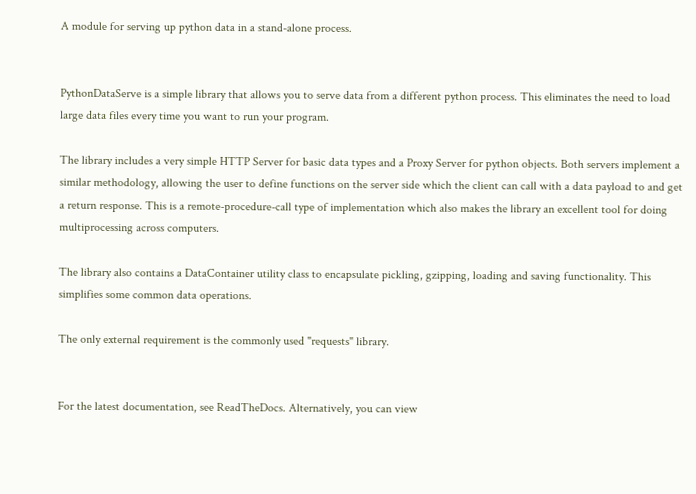A module for serving up python data in a stand-alone process.


PythonDataServe is a simple library that allows you to serve data from a different python process. This eliminates the need to load large data files every time you want to run your program.

The library includes a very simple HTTP Server for basic data types and a Proxy Server for python objects. Both servers implement a similar methodology, allowing the user to define functions on the server side which the client can call with a data payload to and get a return response. This is a remote-procedure-call type of implementation which also makes the library an excellent tool for doing multiprocessing across computers.

The library also contains a DataContainer utility class to encapsulate pickling, gzipping, loading and saving functionality. This simplifies some common data operations.

The only external requirement is the commonly used "requests" library.


For the latest documentation, see ReadTheDocs. Alternatively, you can view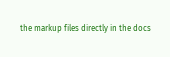the markup files directly in the docs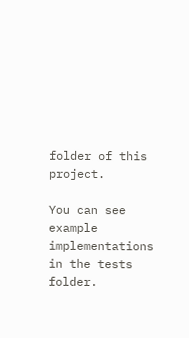folder of this project.

You can see example implementations in the tests folder.